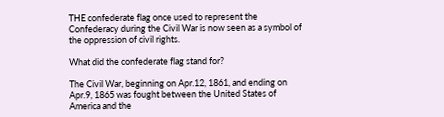THE confederate flag once used to represent the Confederacy during the Civil War is now seen as a symbol of the oppression of civil rights.

What did the confederate flag stand for?

The Civil War, beginning on Apr.12, 1861, and ending on Apr.9, 1865 was fought between the United States of America and the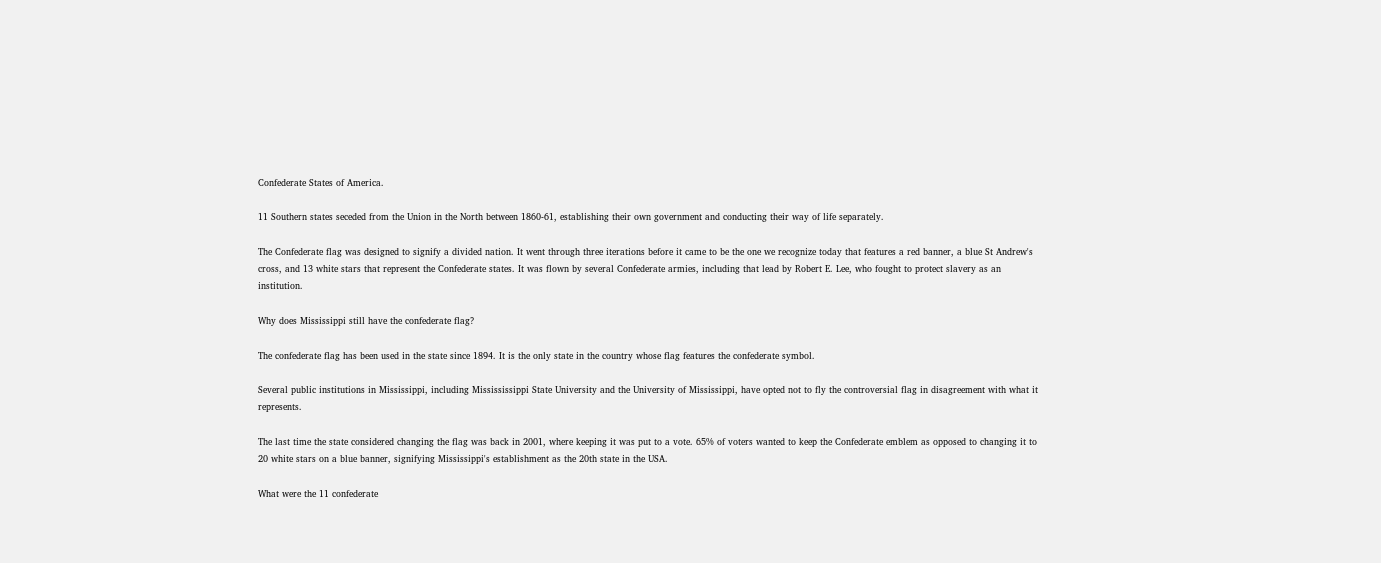Confederate States of America.

11 Southern states seceded from the Union in the North between 1860-61, establishing their own government and conducting their way of life separately.

The Confederate flag was designed to signify a divided nation. It went through three iterations before it came to be the one we recognize today that features a red banner, a blue St Andrew's cross, and 13 white stars that represent the Confederate states. It was flown by several Confederate armies, including that lead by Robert E. Lee, who fought to protect slavery as an institution.

Why does Mississippi still have the confederate flag?

The confederate flag has been used in the state since 1894. It is the only state in the country whose flag features the confederate symbol.

Several public institutions in Mississippi, including Missississippi State University and the University of Mississippi, have opted not to fly the controversial flag in disagreement with what it represents.

The last time the state considered changing the flag was back in 2001, where keeping it was put to a vote. 65% of voters wanted to keep the Confederate emblem as opposed to changing it to 20 white stars on a blue banner, signifying Mississippi's establishment as the 20th state in the USA.

What were the 11 confederate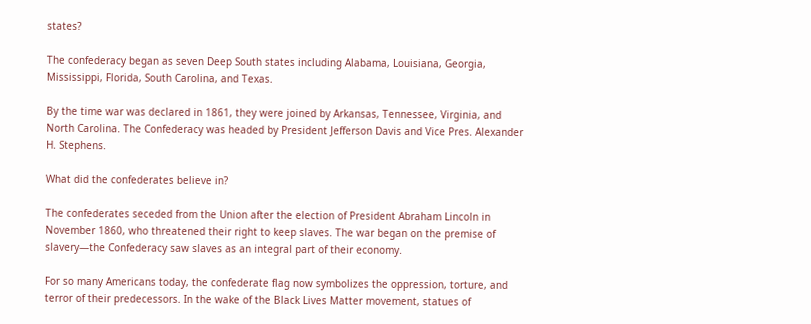states?

The confederacy began as seven Deep South states including Alabama, Louisiana, Georgia, Mississippi, Florida, South Carolina, and Texas.

By the time war was declared in 1861, they were joined by Arkansas, Tennessee, Virginia, and North Carolina. The Confederacy was headed by President Jefferson Davis and Vice Pres. Alexander H. Stephens.

What did the confederates believe in?

The confederates seceded from the Union after the election of President Abraham Lincoln in November 1860, who threatened their right to keep slaves. The war began on the premise of slavery—the Confederacy saw slaves as an integral part of their economy.

For so many Americans today, the confederate flag now symbolizes the oppression, torture, and terror of their predecessors. In the wake of the Black Lives Matter movement, statues of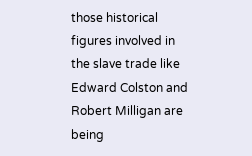those historical figures involved in the slave trade like Edward Colston and Robert Milligan are being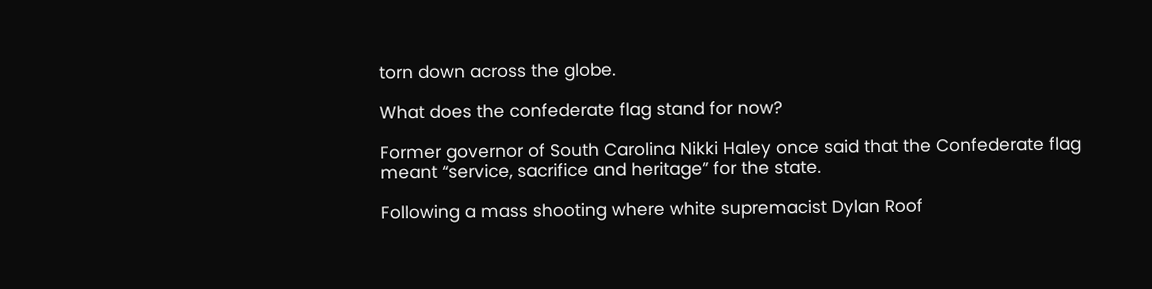torn down across the globe.

What does the confederate flag stand for now?

Former governor of South Carolina Nikki Haley once said that the Confederate flag meant “service, sacrifice and heritage” for the state.

Following a mass shooting where white supremacist Dylan Roof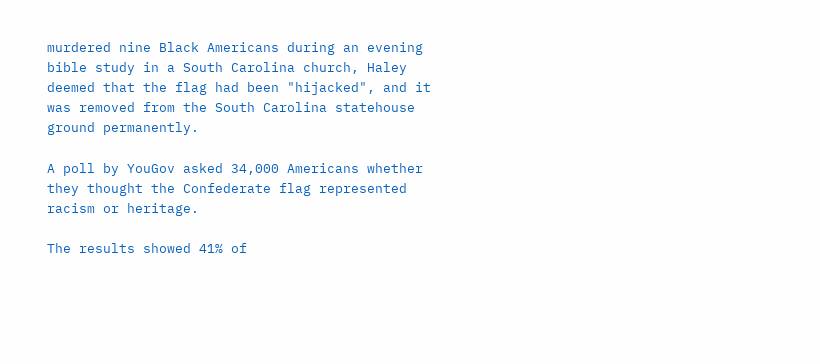murdered nine Black Americans during an evening bible study in a South Carolina church, Haley deemed that the flag had been "hijacked", and it was removed from the South Carolina statehouse ground permanently.

A poll by YouGov asked 34,000 Americans whether they thought the Confederate flag represented racism or heritage.

The results showed 41% of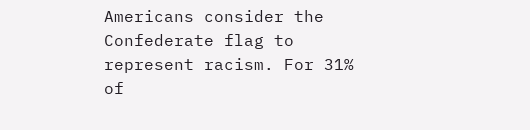Americans consider the Confederate flag to represent racism. For 31% of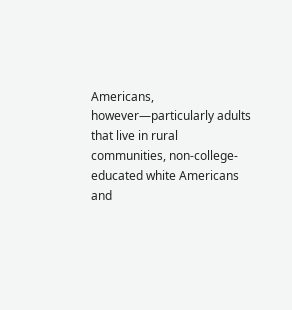Americans, however—particularly adults that live in rural communities, non-college-educated white Americans and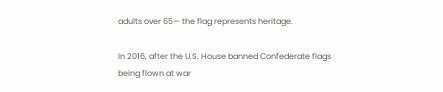adults over 65— the flag represents heritage.

In 2016, after the U.S. House banned Confederate flags being flown at war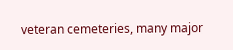veteran cemeteries, many major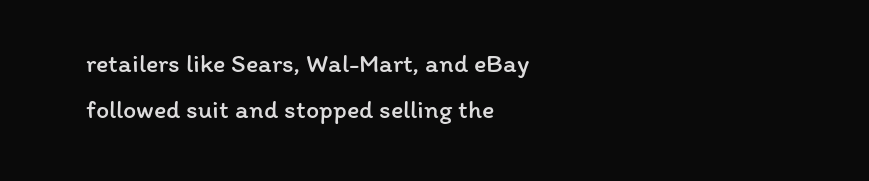retailers like Sears, Wal-Mart, and eBay followed suit and stopped selling the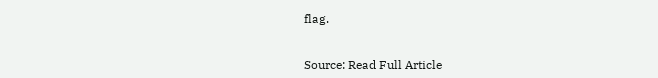flag.


Source: Read Full Article